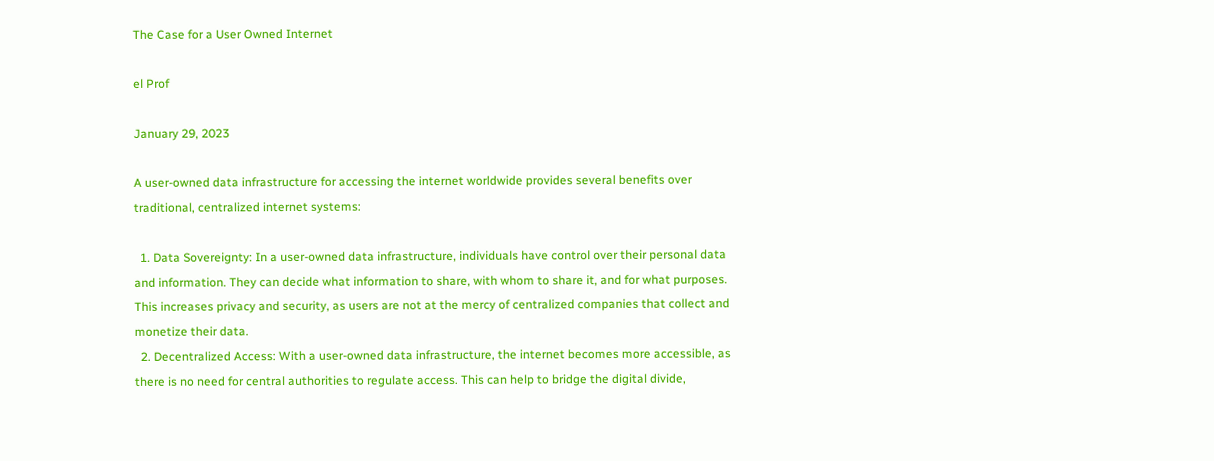The Case for a User Owned Internet

el Prof

January 29, 2023

A user-owned data infrastructure for accessing the internet worldwide provides several benefits over traditional, centralized internet systems:

  1. Data Sovereignty: In a user-owned data infrastructure, individuals have control over their personal data and information. They can decide what information to share, with whom to share it, and for what purposes. This increases privacy and security, as users are not at the mercy of centralized companies that collect and monetize their data.
  2. Decentralized Access: With a user-owned data infrastructure, the internet becomes more accessible, as there is no need for central authorities to regulate access. This can help to bridge the digital divide,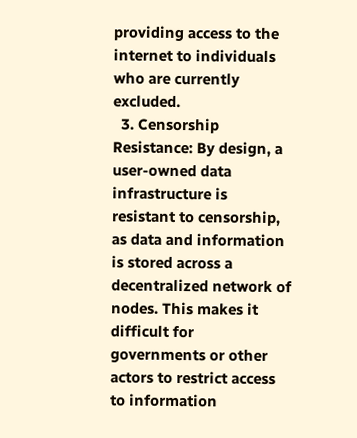providing access to the internet to individuals who are currently excluded.
  3. Censorship Resistance: By design, a user-owned data infrastructure is resistant to censorship, as data and information is stored across a decentralized network of nodes. This makes it difficult for governments or other actors to restrict access to information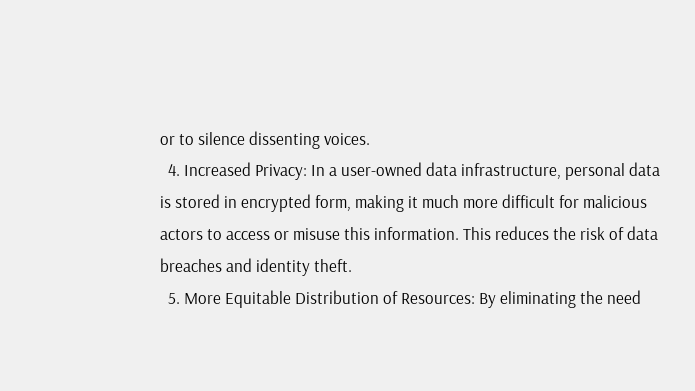or to silence dissenting voices.
  4. Increased Privacy: In a user-owned data infrastructure, personal data is stored in encrypted form, making it much more difficult for malicious actors to access or misuse this information. This reduces the risk of data breaches and identity theft.
  5. More Equitable Distribution of Resources: By eliminating the need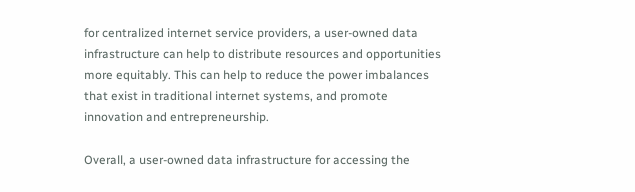for centralized internet service providers, a user-owned data infrastructure can help to distribute resources and opportunities more equitably. This can help to reduce the power imbalances that exist in traditional internet systems, and promote innovation and entrepreneurship.

Overall, a user-owned data infrastructure for accessing the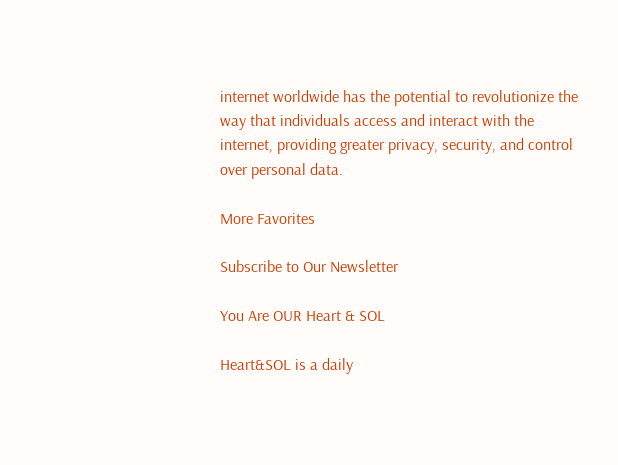internet worldwide has the potential to revolutionize the way that individuals access and interact with the internet, providing greater privacy, security, and control over personal data.

More Favorites

Subscribe to Our Newsletter

You Are OUR Heart & SOL

Heart&SOL is a daily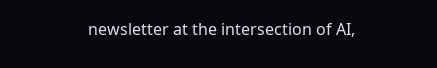newsletter at the intersection of AI,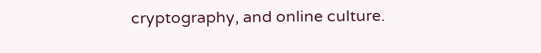cryptography, and online culture.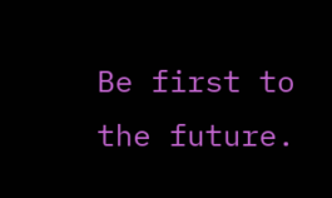Be first to the future.